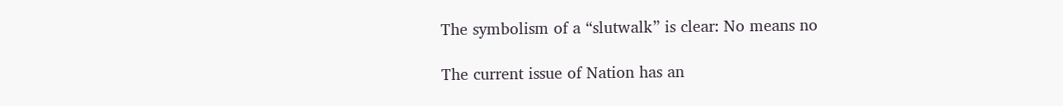The symbolism of a “slutwalk” is clear: No means no

The current issue of Nation has an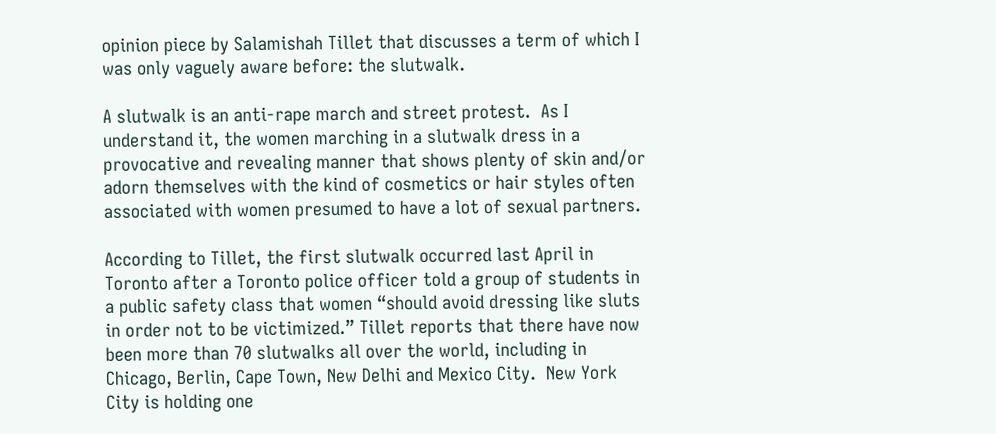opinion piece by Salamishah Tillet that discusses a term of which I was only vaguely aware before: the slutwalk.

A slutwalk is an anti-rape march and street protest.  As I understand it, the women marching in a slutwalk dress in a provocative and revealing manner that shows plenty of skin and/or adorn themselves with the kind of cosmetics or hair styles often associated with women presumed to have a lot of sexual partners.

According to Tillet, the first slutwalk occurred last April in Toronto after a Toronto police officer told a group of students in a public safety class that women “should avoid dressing like sluts in order not to be victimized.” Tillet reports that there have now been more than 70 slutwalks all over the world, including in Chicago, Berlin, Cape Town, New Delhi and Mexico City.  New York City is holding one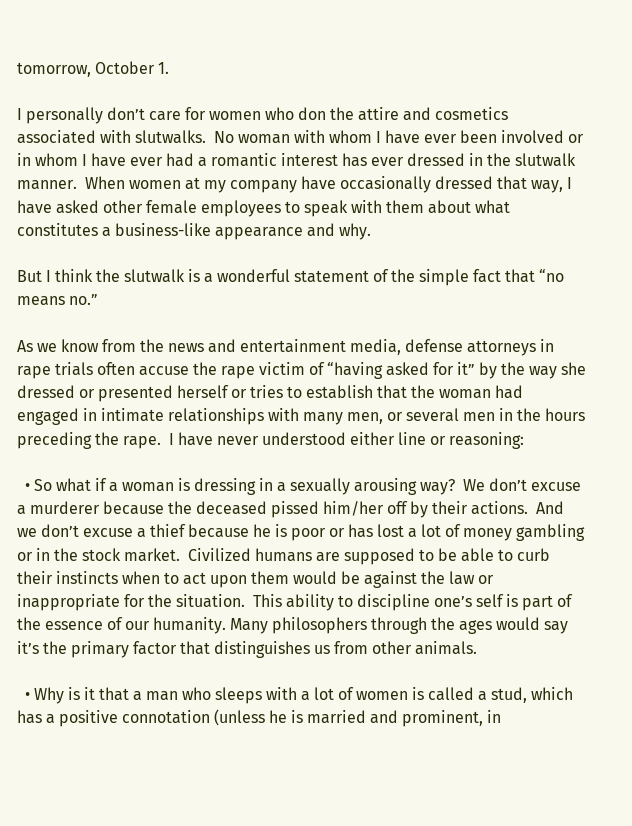tomorrow, October 1.

I personally don’t care for women who don the attire and cosmetics associated with slutwalks.  No woman with whom I have ever been involved or in whom I have ever had a romantic interest has ever dressed in the slutwalk manner.  When women at my company have occasionally dressed that way, I have asked other female employees to speak with them about what constitutes a business-like appearance and why.

But I think the slutwalk is a wonderful statement of the simple fact that “no means no.”

As we know from the news and entertainment media, defense attorneys in rape trials often accuse the rape victim of “having asked for it” by the way she dressed or presented herself or tries to establish that the woman had engaged in intimate relationships with many men, or several men in the hours preceding the rape.  I have never understood either line or reasoning:

  • So what if a woman is dressing in a sexually arousing way?  We don’t excuse a murderer because the deceased pissed him/her off by their actions.  And we don’t excuse a thief because he is poor or has lost a lot of money gambling or in the stock market.  Civilized humans are supposed to be able to curb their instincts when to act upon them would be against the law or inappropriate for the situation.  This ability to discipline one’s self is part of the essence of our humanity. Many philosophers through the ages would say it’s the primary factor that distinguishes us from other animals.

  • Why is it that a man who sleeps with a lot of women is called a stud, which has a positive connotation (unless he is married and prominent, in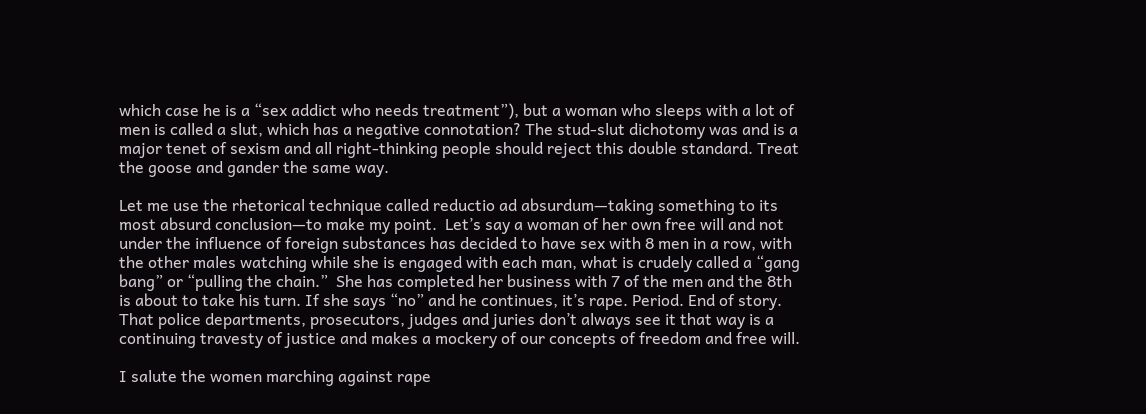which case he is a “sex addict who needs treatment”), but a woman who sleeps with a lot of men is called a slut, which has a negative connotation? The stud-slut dichotomy was and is a major tenet of sexism and all right-thinking people should reject this double standard. Treat the goose and gander the same way.

Let me use the rhetorical technique called reductio ad absurdum—taking something to its most absurd conclusion—to make my point.  Let’s say a woman of her own free will and not under the influence of foreign substances has decided to have sex with 8 men in a row, with the other males watching while she is engaged with each man, what is crudely called a “gang bang” or “pulling the chain.”  She has completed her business with 7 of the men and the 8th is about to take his turn. If she says “no” and he continues, it’s rape. Period. End of story.  That police departments, prosecutors, judges and juries don’t always see it that way is a continuing travesty of justice and makes a mockery of our concepts of freedom and free will.

I salute the women marching against rape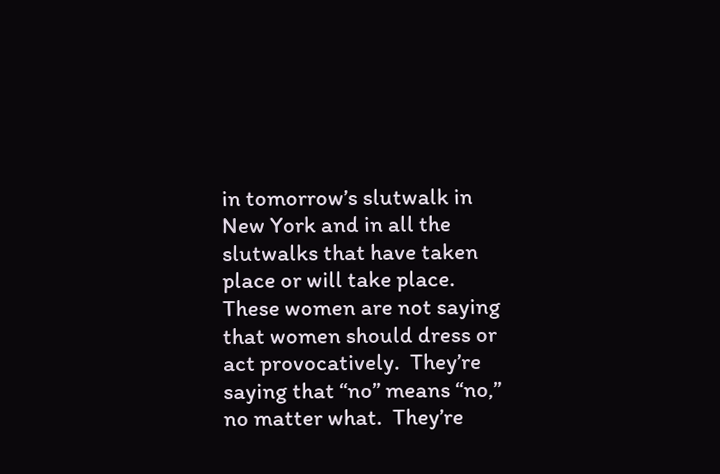in tomorrow’s slutwalk in New York and in all the slutwalks that have taken place or will take place.  These women are not saying that women should dress or act provocatively.  They’re saying that “no” means “no,” no matter what.  They’re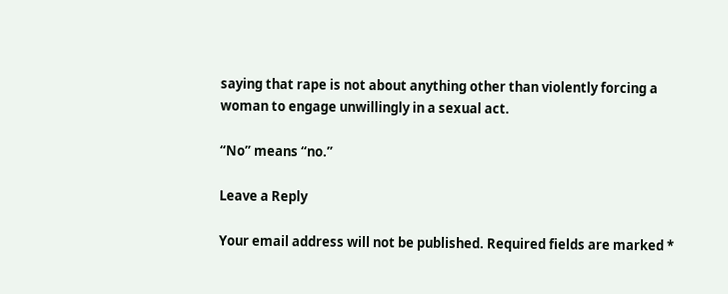saying that rape is not about anything other than violently forcing a woman to engage unwillingly in a sexual act.

“No” means “no.”

Leave a Reply

Your email address will not be published. Required fields are marked *